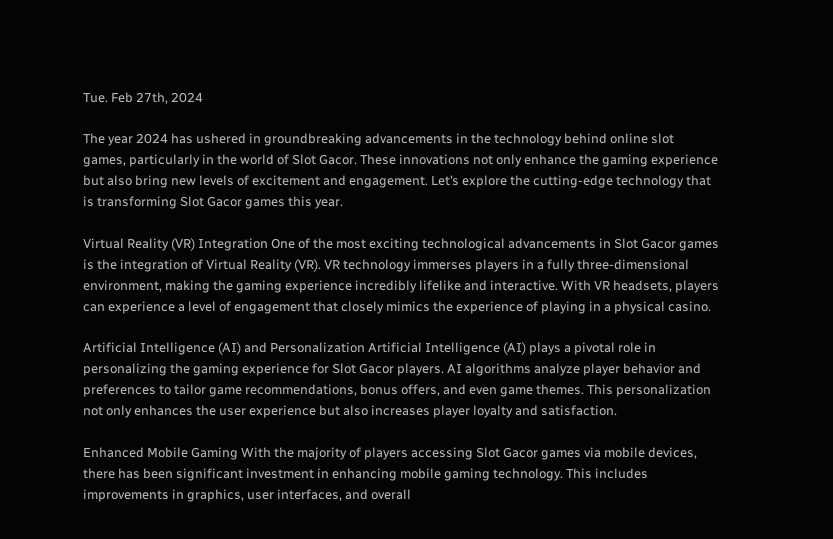Tue. Feb 27th, 2024

The year 2024 has ushered in groundbreaking advancements in the technology behind online slot games, particularly in the world of Slot Gacor. These innovations not only enhance the gaming experience but also bring new levels of excitement and engagement. Let’s explore the cutting-edge technology that is transforming Slot Gacor games this year.

Virtual Reality (VR) Integration One of the most exciting technological advancements in Slot Gacor games is the integration of Virtual Reality (VR). VR technology immerses players in a fully three-dimensional environment, making the gaming experience incredibly lifelike and interactive. With VR headsets, players can experience a level of engagement that closely mimics the experience of playing in a physical casino.

Artificial Intelligence (AI) and Personalization Artificial Intelligence (AI) plays a pivotal role in personalizing the gaming experience for Slot Gacor players. AI algorithms analyze player behavior and preferences to tailor game recommendations, bonus offers, and even game themes. This personalization not only enhances the user experience but also increases player loyalty and satisfaction.

Enhanced Mobile Gaming With the majority of players accessing Slot Gacor games via mobile devices, there has been significant investment in enhancing mobile gaming technology. This includes improvements in graphics, user interfaces, and overall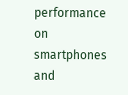performance on smartphones and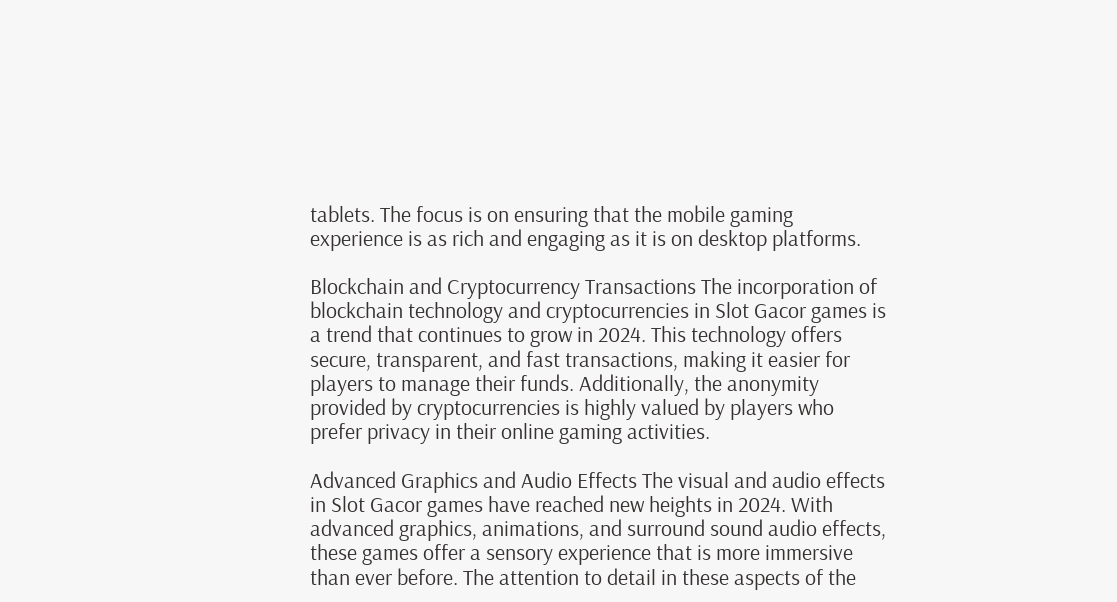tablets. The focus is on ensuring that the mobile gaming experience is as rich and engaging as it is on desktop platforms.

Blockchain and Cryptocurrency Transactions The incorporation of blockchain technology and cryptocurrencies in Slot Gacor games is a trend that continues to grow in 2024. This technology offers secure, transparent, and fast transactions, making it easier for players to manage their funds. Additionally, the anonymity provided by cryptocurrencies is highly valued by players who prefer privacy in their online gaming activities.

Advanced Graphics and Audio Effects The visual and audio effects in Slot Gacor games have reached new heights in 2024. With advanced graphics, animations, and surround sound audio effects, these games offer a sensory experience that is more immersive than ever before. The attention to detail in these aspects of the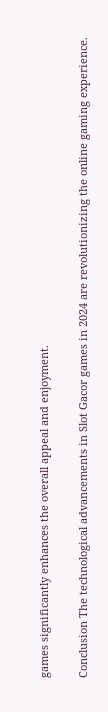games significantly enhances the overall appeal and enjoyment.

Conclusion The technological advancements in Slot Gacor games in 2024 are revolutionizing the online gaming experience.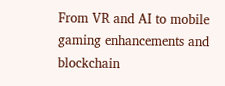From VR and AI to mobile gaming enhancements and blockchain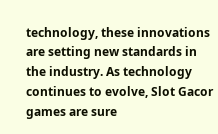technology, these innovations are setting new standards in the industry. As technology continues to evolve, Slot Gacor games are sure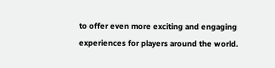to offer even more exciting and engaging experiences for players around the world.